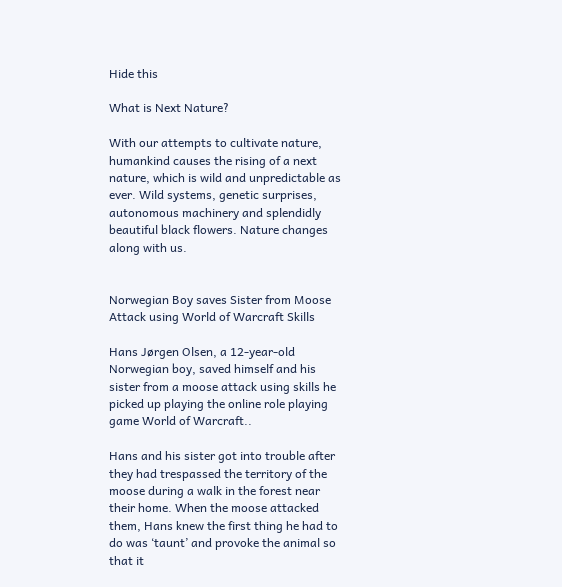Hide this

What is Next Nature?

With our attempts to cultivate nature, humankind causes the rising of a next nature, which is wild and unpredictable as ever. Wild systems, genetic surprises, autonomous machinery and splendidly beautiful black flowers. Nature changes along with us.


Norwegian Boy saves Sister from Moose Attack using World of Warcraft Skills

Hans Jørgen Olsen, a 12-year-old Norwegian boy, saved himself and his sister from a moose attack using skills he picked up playing the online role playing game World of Warcraft..

Hans and his sister got into trouble after they had trespassed the territory of the moose during a walk in the forest near their home. When the moose attacked them, Hans knew the first thing he had to do was ‘taunt’ and provoke the animal so that it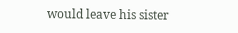would leave his sister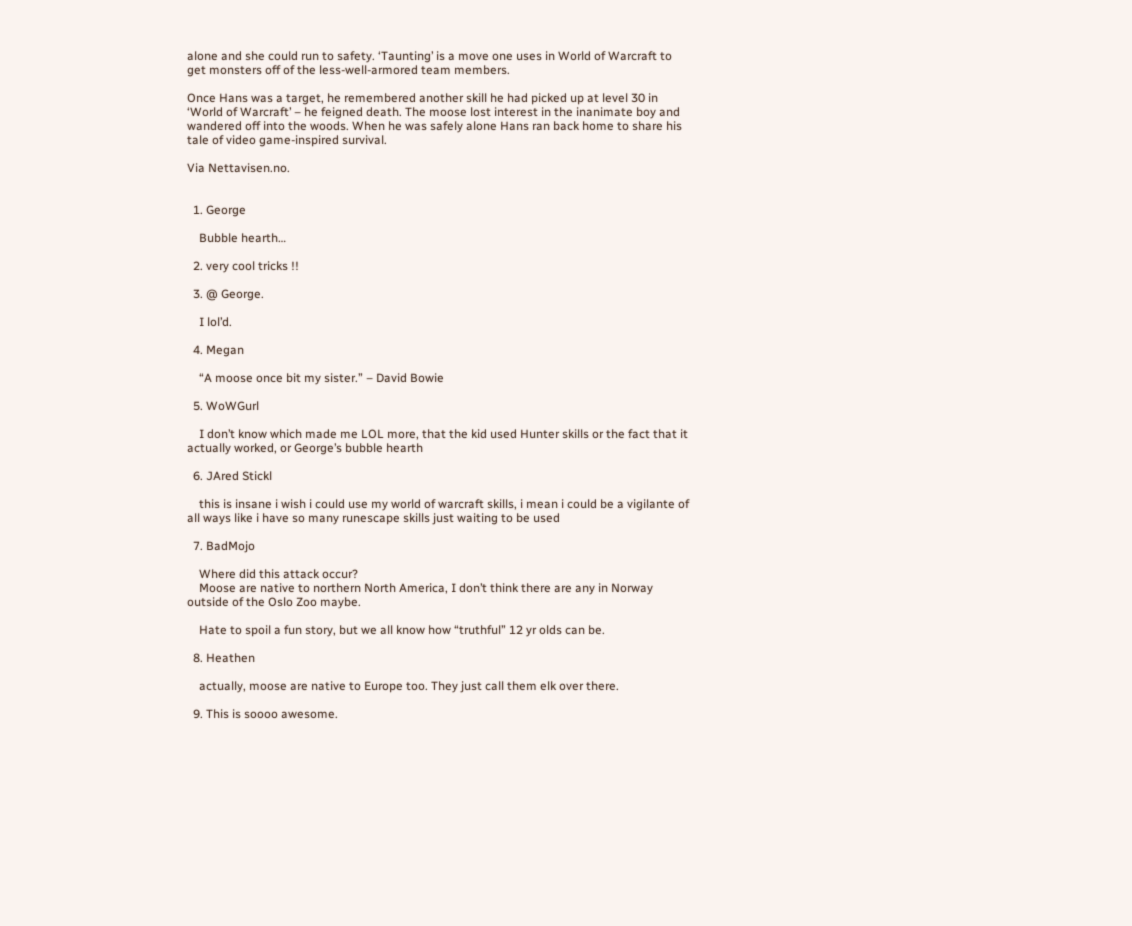alone and she could run to safety. ‘Taunting’ is a move one uses in World of Warcraft to get monsters off of the less-well-armored team members.

Once Hans was a target, he remembered another skill he had picked up at level 30 in ‘World of Warcraft’ – he feigned death. The moose lost interest in the inanimate boy and wandered off into the woods. When he was safely alone Hans ran back home to share his tale of video game-inspired survival.

Via Nettavisen.no.


  1. George

    Bubble hearth…

  2. very cool tricks !!

  3. @ George.

    I lol’d.

  4. Megan

    “A moose once bit my sister.” – David Bowie

  5. WoWGurl

    I don’t know which made me LOL more, that the kid used Hunter skills or the fact that it actually worked, or George’s bubble hearth

  6. JAred Stickl

    this is insane i wish i could use my world of warcraft skills, i mean i could be a vigilante of all ways like i have so many runescape skills just waiting to be used

  7. BadMojo

    Where did this attack occur?
    Moose are native to northern North America, I don’t think there are any in Norway outside of the Oslo Zoo maybe.

    Hate to spoil a fun story, but we all know how “truthful” 12 yr olds can be.

  8. Heathen

    actually, moose are native to Europe too. They just call them elk over there.

  9. This is soooo awesome.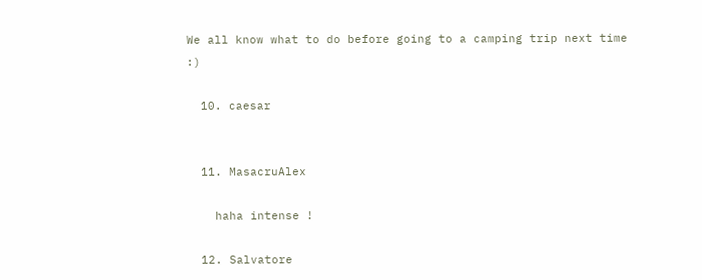We all know what to do before going to a camping trip next time :)

  10. caesar


  11. MasacruAlex

    haha intense !

  12. Salvatore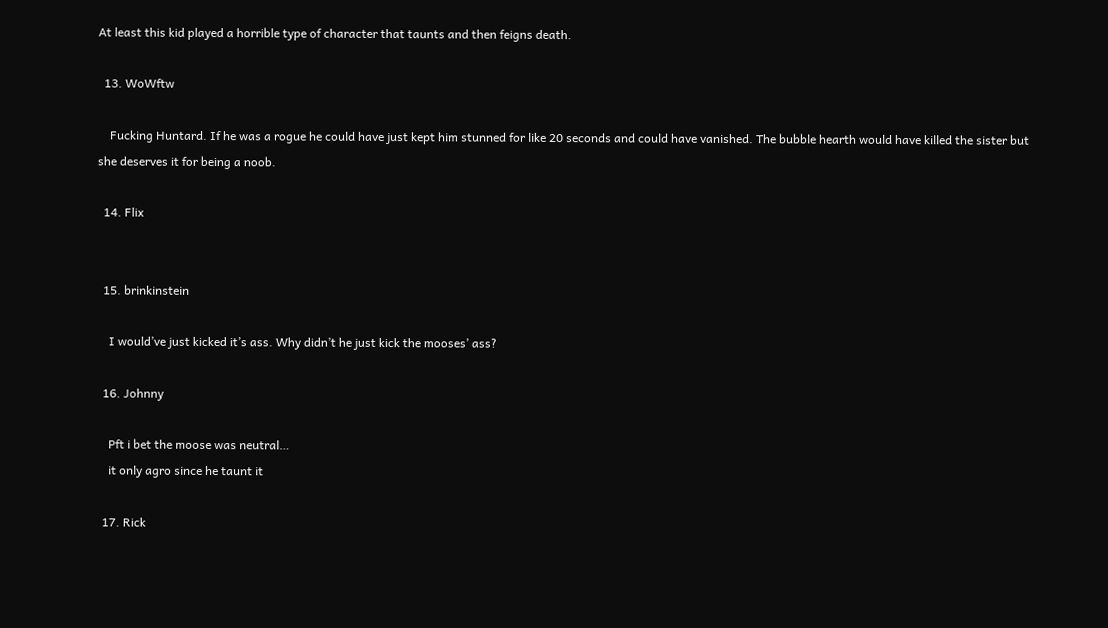At least this kid played a horrible type of character that taunts and then feigns death.

  13. WoWftw

    Fucking Huntard. If he was a rogue he could have just kept him stunned for like 20 seconds and could have vanished. The bubble hearth would have killed the sister but she deserves it for being a noob.

  14. Flix


  15. brinkinstein

    I would’ve just kicked it’s ass. Why didn’t he just kick the mooses’ ass?

  16. Johnny

    Pft i bet the moose was neutral…
    it only agro since he taunt it

  17. Rick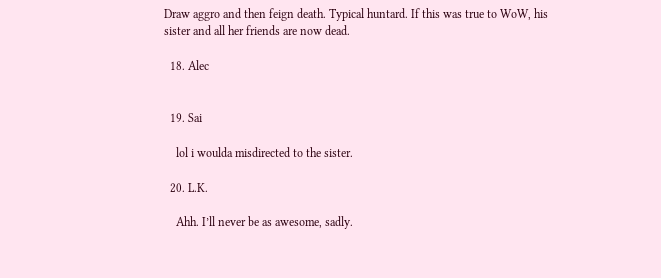Draw aggro and then feign death. Typical huntard. If this was true to WoW, his sister and all her friends are now dead.

  18. Alec


  19. Sai

    lol i woulda misdirected to the sister.

  20. L.K.

    Ahh. I’ll never be as awesome, sadly.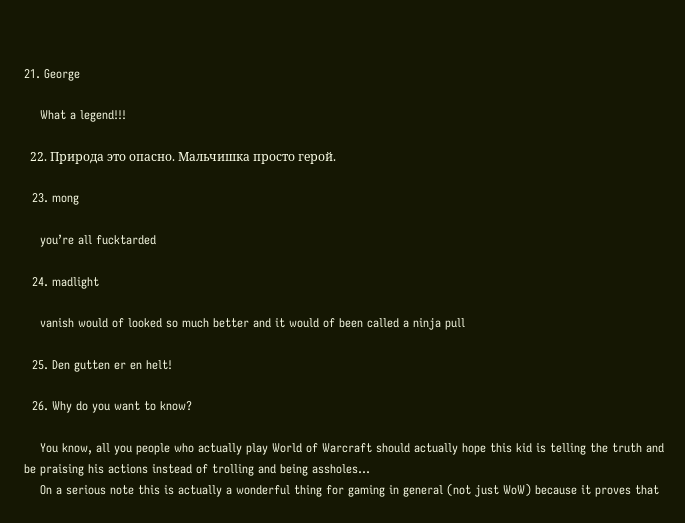21. George

    What a legend!!!

  22. Природа это опасно. Мальчишка просто герой.

  23. mong

    you’re all fucktarded

  24. madlight

    vanish would of looked so much better and it would of been called a ninja pull

  25. Den gutten er en helt!

  26. Why do you want to know?

    You know, all you people who actually play World of Warcraft should actually hope this kid is telling the truth and be praising his actions instead of trolling and being assholes…
    On a serious note this is actually a wonderful thing for gaming in general (not just WoW) because it proves that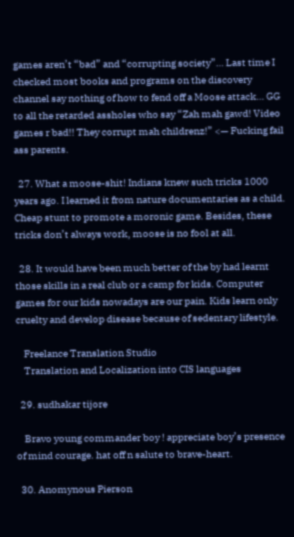games aren’t “bad” and “corrupting society”… Last time I checked most books and programs on the discovery channel say nothing of how to fend off a Moose attack… GG to all the retarded assholes who say “Zah mah gawd! Video games r bad!! They corrupt mah childrenz!” <— Fucking fail ass parents.

  27. What a moose-shit! Indians knew such tricks 1000 years ago. I learned it from nature documentaries as a child. Cheap stunt to promote a moronic game. Besides, these tricks don’t always work, moose is no fool at all.

  28. It would have been much better of the by had learnt those skills in a real club or a camp for kids. Computer games for our kids nowadays are our pain. Kids learn only cruelty and develop disease because of sedentary lifestyle.

    Freelance Translation Studio
    Translation and Localization into CIS languages

  29. sudhakar tijore

    Bravo young commander boy ! appreciate boy’s presence of mind courage. hat off n salute to brave-heart.

  30. Anomynous Pierson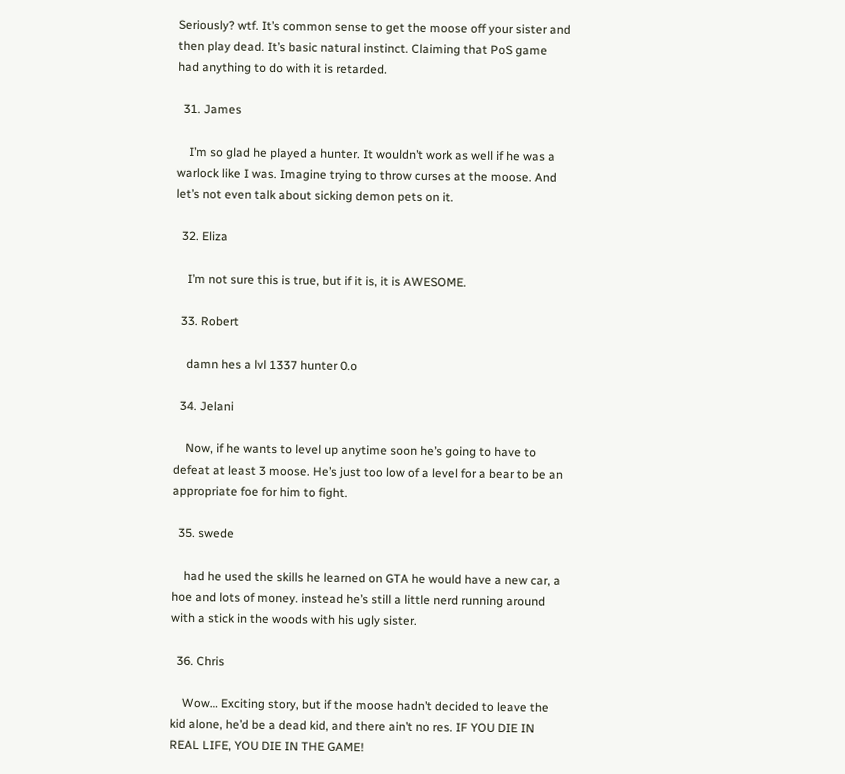Seriously? wtf. It’s common sense to get the moose off your sister and then play dead. It’s basic natural instinct. Claiming that PoS game had anything to do with it is retarded.

  31. James

    I’m so glad he played a hunter. It wouldn’t work as well if he was a warlock like I was. Imagine trying to throw curses at the moose. And let’s not even talk about sicking demon pets on it.

  32. Eliza

    I’m not sure this is true, but if it is, it is AWESOME.

  33. Robert

    damn hes a lvl 1337 hunter 0.o

  34. Jelani

    Now, if he wants to level up anytime soon he’s going to have to defeat at least 3 moose. He’s just too low of a level for a bear to be an appropriate foe for him to fight.

  35. swede

    had he used the skills he learned on GTA he would have a new car, a hoe and lots of money. instead he’s still a little nerd running around with a stick in the woods with his ugly sister.

  36. Chris

    Wow… Exciting story, but if the moose hadn’t decided to leave the kid alone, he’d be a dead kid, and there ain’t no res. IF YOU DIE IN REAL LIFE, YOU DIE IN THE GAME!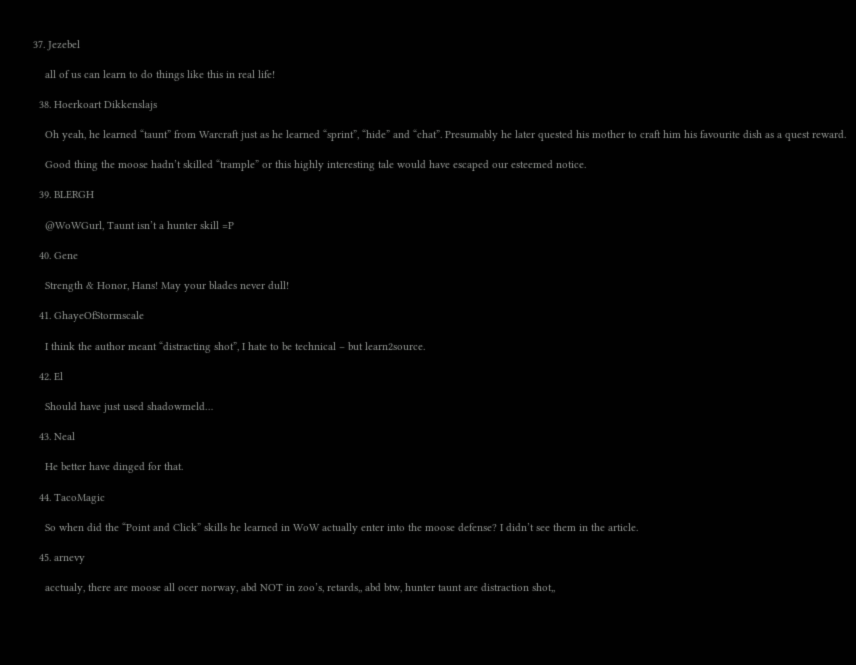37. Jezebel

    all of us can learn to do things like this in real life!

  38. Hoerkoart Dikkenslajs

    Oh yeah, he learned “taunt” from Warcraft just as he learned “sprint”, “hide” and “chat”. Presumably he later quested his mother to craft him his favourite dish as a quest reward.

    Good thing the moose hadn’t skilled “trample” or this highly interesting tale would have escaped our esteemed notice.

  39. BLERGH

    @WoWGurl, Taunt isn’t a hunter skill =P

  40. Gene

    Strength & Honor, Hans! May your blades never dull!

  41. GhayeOfStormscale

    I think the author meant “distracting shot”, I hate to be technical – but learn2source.

  42. El

    Should have just used shadowmeld…

  43. Neal

    He better have dinged for that.

  44. TacoMagic

    So when did the “Point and Click” skills he learned in WoW actually enter into the moose defense? I didn’t see them in the article.

  45. arnevy

    acctualy, there are moose all ocer norway, abd NOT in zoo’s, retards,, abd btw, hunter taunt are distraction shot,,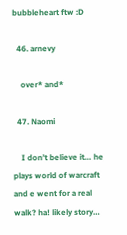bubbleheart ftw :D

  46. arnevy

    over* and*

  47. Naomi

    I don’t believe it… he plays world of warcraft and e went for a real walk? ha! likely story…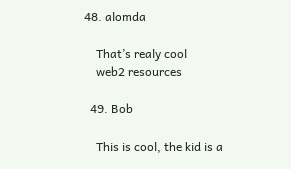48. alomda

    That’s realy cool
    web2 resources

  49. Bob

    This is cool, the kid is a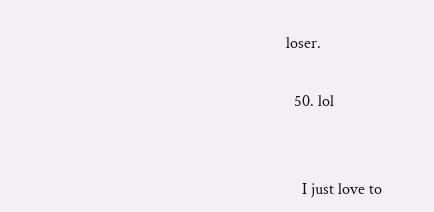loser.

  50. lol


    I just love to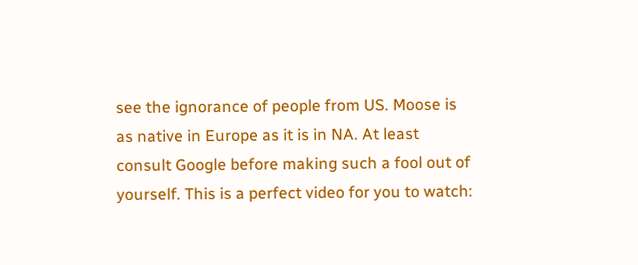see the ignorance of people from US. Moose is as native in Europe as it is in NA. At least consult Google before making such a fool out of yourself. This is a perfect video for you to watch: